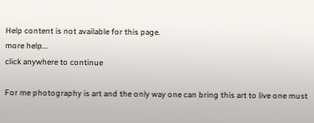Help content is not available for this page.
more help...
click anywhere to continue

For me photography is art and the only way one can bring this art to live one must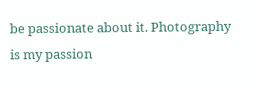be passionate about it. Photography is my passion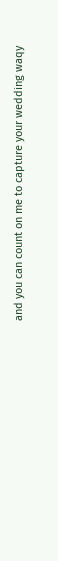and you can count on me to capture your wedding waqy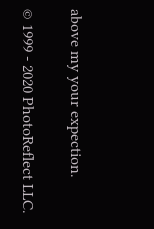above my your expection.

© 1999 - 2020 PhotoReflect LLC.